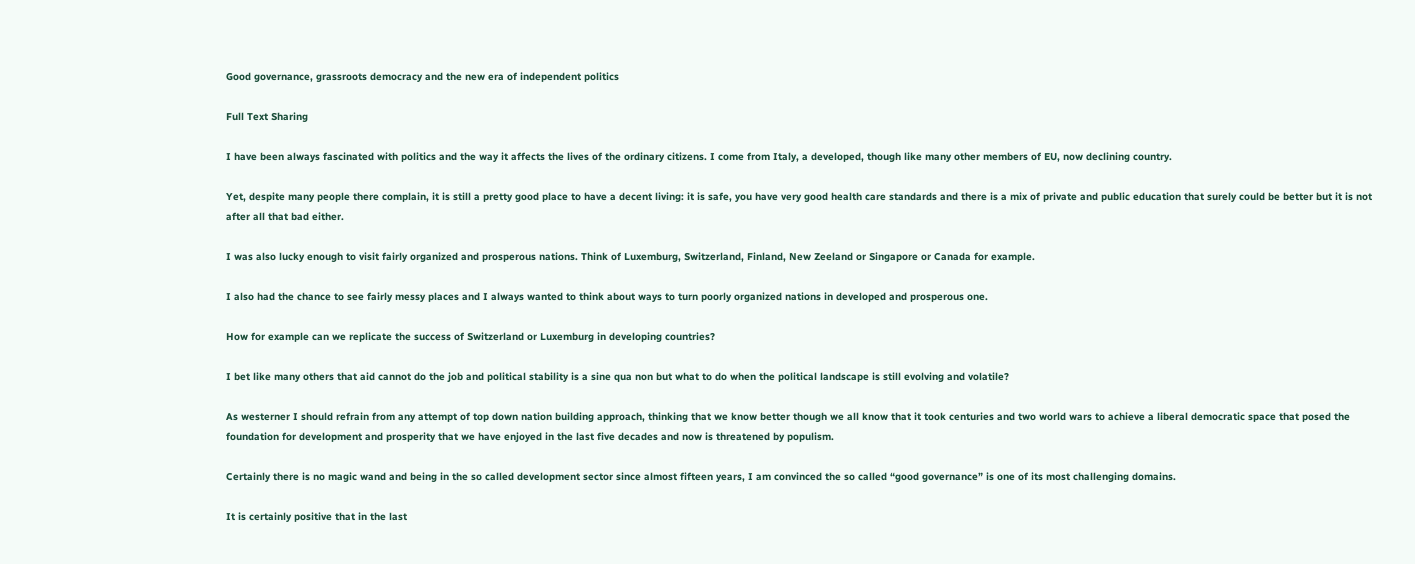Good governance, grassroots democracy and the new era of independent politics

Full Text Sharing

I have been always fascinated with politics and the way it affects the lives of the ordinary citizens. I come from Italy, a developed, though like many other members of EU, now declining country.

Yet, despite many people there complain, it is still a pretty good place to have a decent living: it is safe, you have very good health care standards and there is a mix of private and public education that surely could be better but it is not after all that bad either.

I was also lucky enough to visit fairly organized and prosperous nations. Think of Luxemburg, Switzerland, Finland, New Zeeland or Singapore or Canada for example.

I also had the chance to see fairly messy places and I always wanted to think about ways to turn poorly organized nations in developed and prosperous one.

How for example can we replicate the success of Switzerland or Luxemburg in developing countries?

I bet like many others that aid cannot do the job and political stability is a sine qua non but what to do when the political landscape is still evolving and volatile?

As westerner I should refrain from any attempt of top down nation building approach, thinking that we know better though we all know that it took centuries and two world wars to achieve a liberal democratic space that posed the foundation for development and prosperity that we have enjoyed in the last five decades and now is threatened by populism.

Certainly there is no magic wand and being in the so called development sector since almost fifteen years, I am convinced the so called “good governance” is one of its most challenging domains.

It is certainly positive that in the last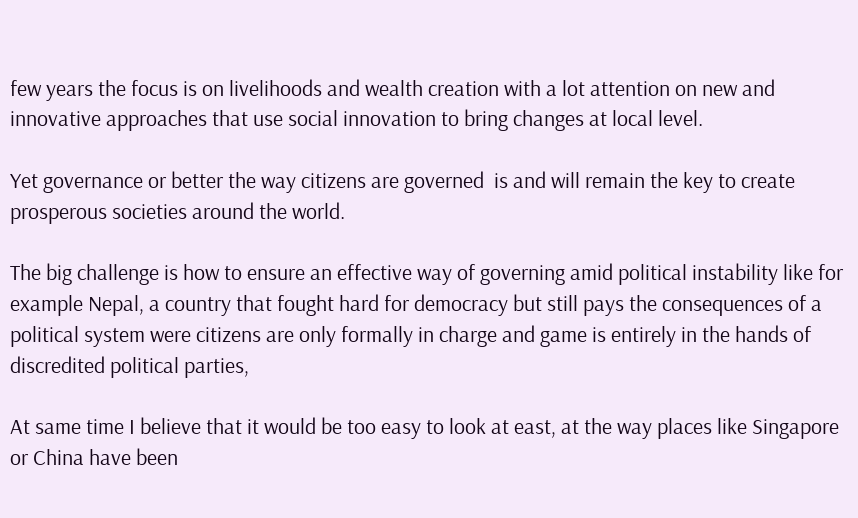few years the focus is on livelihoods and wealth creation with a lot attention on new and innovative approaches that use social innovation to bring changes at local level.

Yet governance or better the way citizens are governed  is and will remain the key to create prosperous societies around the world.

The big challenge is how to ensure an effective way of governing amid political instability like for example Nepal, a country that fought hard for democracy but still pays the consequences of a political system were citizens are only formally in charge and game is entirely in the hands of discredited political parties,

At same time I believe that it would be too easy to look at east, at the way places like Singapore or China have been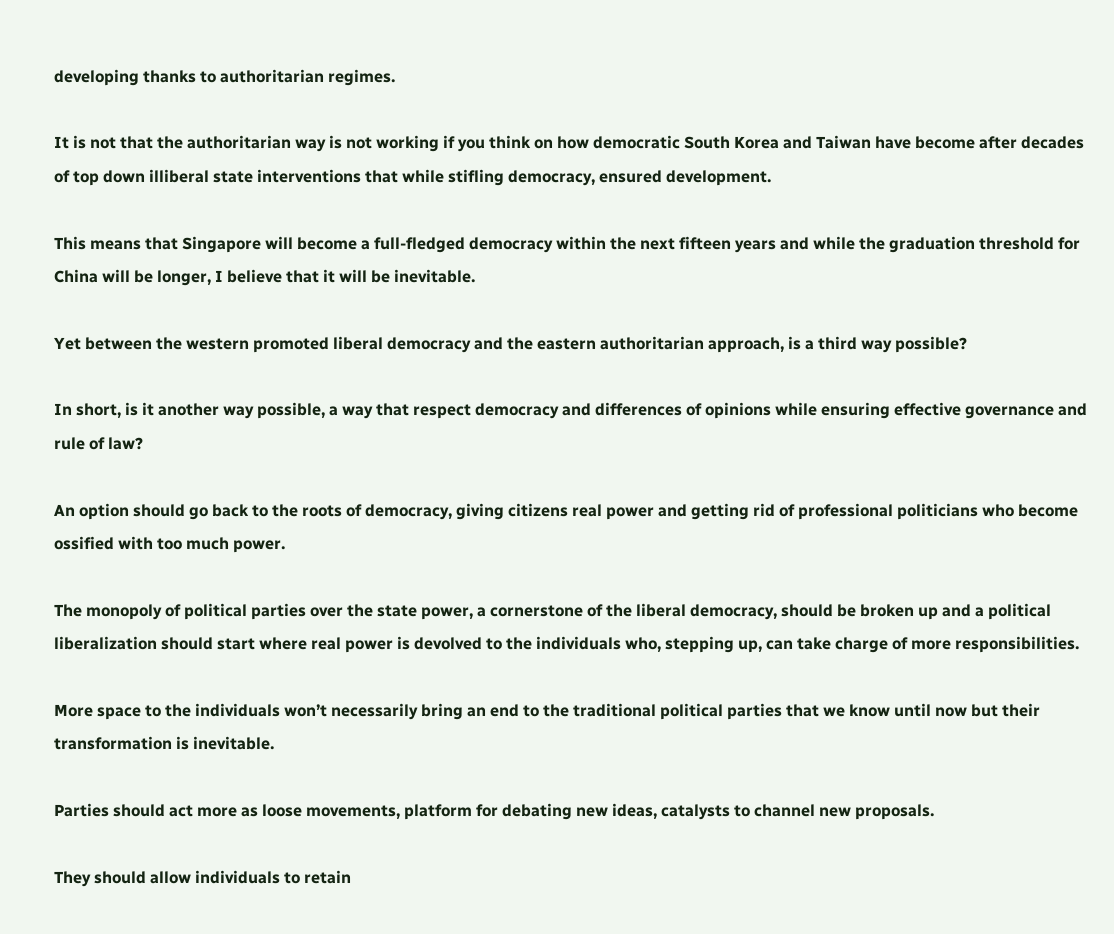developing thanks to authoritarian regimes.

It is not that the authoritarian way is not working if you think on how democratic South Korea and Taiwan have become after decades of top down illiberal state interventions that while stifling democracy, ensured development.

This means that Singapore will become a full-fledged democracy within the next fifteen years and while the graduation threshold for China will be longer, I believe that it will be inevitable.

Yet between the western promoted liberal democracy and the eastern authoritarian approach, is a third way possible?

In short, is it another way possible, a way that respect democracy and differences of opinions while ensuring effective governance and rule of law?

An option should go back to the roots of democracy, giving citizens real power and getting rid of professional politicians who become ossified with too much power.

The monopoly of political parties over the state power, a cornerstone of the liberal democracy, should be broken up and a political liberalization should start where real power is devolved to the individuals who, stepping up, can take charge of more responsibilities.

More space to the individuals won’t necessarily bring an end to the traditional political parties that we know until now but their transformation is inevitable.

Parties should act more as loose movements, platform for debating new ideas, catalysts to channel new proposals.

They should allow individuals to retain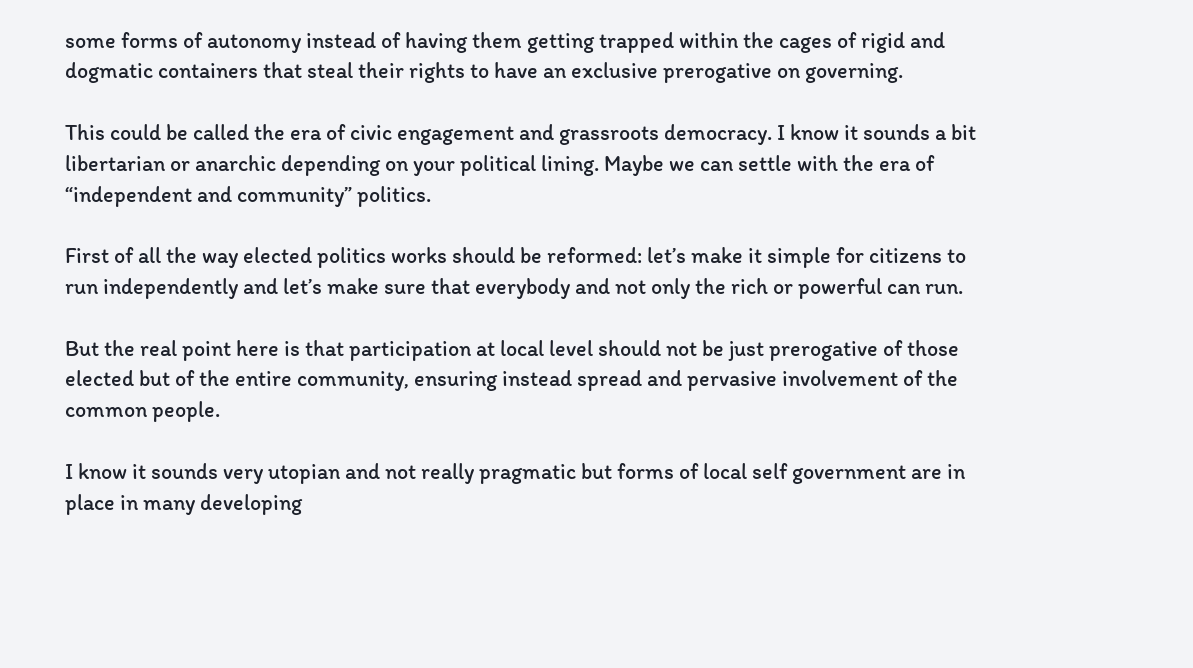some forms of autonomy instead of having them getting trapped within the cages of rigid and dogmatic containers that steal their rights to have an exclusive prerogative on governing.

This could be called the era of civic engagement and grassroots democracy. I know it sounds a bit libertarian or anarchic depending on your political lining. Maybe we can settle with the era of “independent and community” politics.

First of all the way elected politics works should be reformed: let’s make it simple for citizens to run independently and let’s make sure that everybody and not only the rich or powerful can run.

But the real point here is that participation at local level should not be just prerogative of those elected but of the entire community, ensuring instead spread and pervasive involvement of the common people.

I know it sounds very utopian and not really pragmatic but forms of local self government are in place in many developing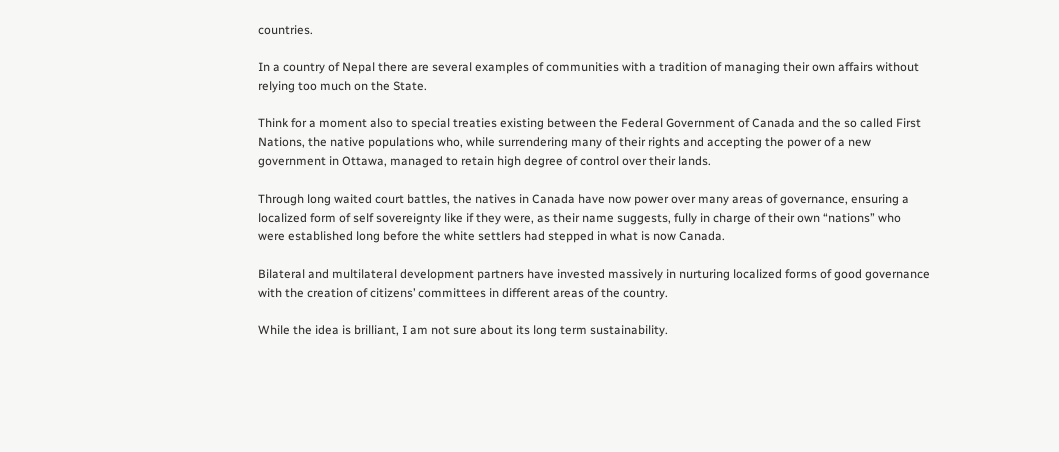countries.

In a country of Nepal there are several examples of communities with a tradition of managing their own affairs without relying too much on the State.

Think for a moment also to special treaties existing between the Federal Government of Canada and the so called First Nations, the native populations who, while surrendering many of their rights and accepting the power of a new government in Ottawa, managed to retain high degree of control over their lands.

Through long waited court battles, the natives in Canada have now power over many areas of governance, ensuring a localized form of self sovereignty like if they were, as their name suggests, fully in charge of their own “nations” who were established long before the white settlers had stepped in what is now Canada.

Bilateral and multilateral development partners have invested massively in nurturing localized forms of good governance with the creation of citizens’ committees in different areas of the country.

While the idea is brilliant, I am not sure about its long term sustainability.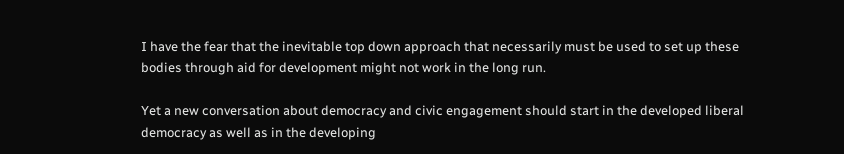I have the fear that the inevitable top down approach that necessarily must be used to set up these bodies through aid for development might not work in the long run.

Yet a new conversation about democracy and civic engagement should start in the developed liberal democracy as well as in the developing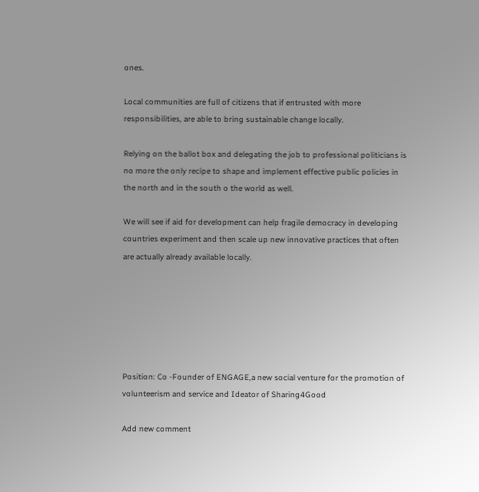ones.

Local communities are full of citizens that if entrusted with more responsibilities, are able to bring sustainable change locally.

Relying on the ballot box and delegating the job to professional politicians is no more the only recipe to shape and implement effective public policies in the north and in the south o the world as well.

We will see if aid for development can help fragile democracy in developing countries experiment and then scale up new innovative practices that often are actually already available locally.






Position: Co -Founder of ENGAGE,a new social venture for the promotion of volunteerism and service and Ideator of Sharing4Good

Add new comment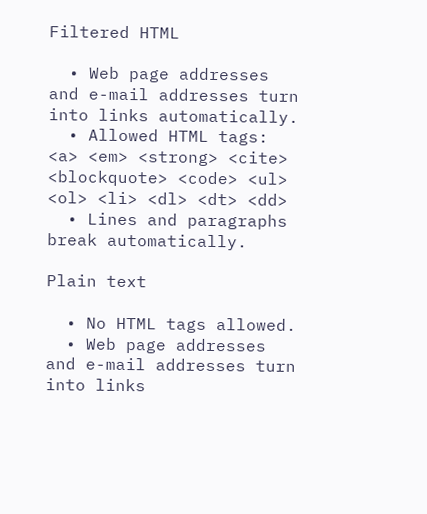Filtered HTML

  • Web page addresses and e-mail addresses turn into links automatically.
  • Allowed HTML tags: <a> <em> <strong> <cite> <blockquote> <code> <ul> <ol> <li> <dl> <dt> <dd>
  • Lines and paragraphs break automatically.

Plain text

  • No HTML tags allowed.
  • Web page addresses and e-mail addresses turn into links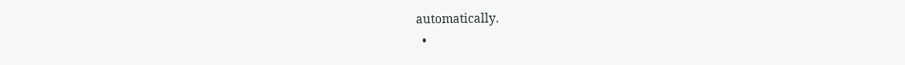automatically.
  •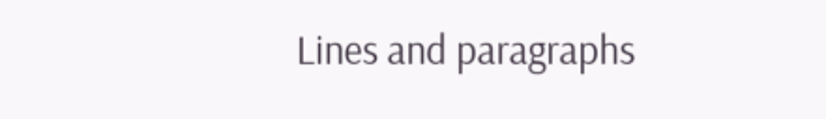Lines and paragraphs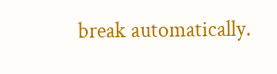break automatically.